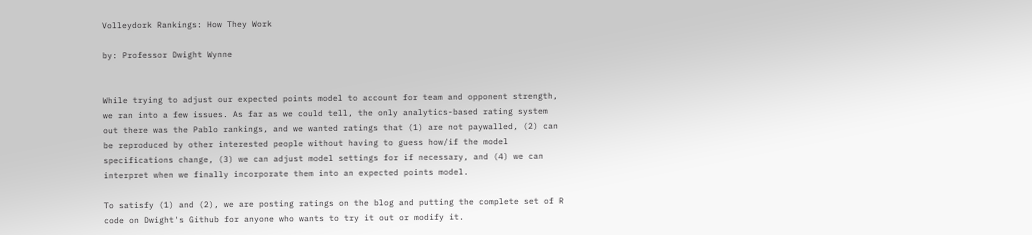Volleydork Rankings: How They Work

by: Professor Dwight Wynne


While trying to adjust our expected points model to account for team and opponent strength, we ran into a few issues. As far as we could tell, the only analytics-based rating system out there was the Pablo rankings, and we wanted ratings that (1) are not paywalled, (2) can be reproduced by other interested people without having to guess how/if the model specifications change, (3) we can adjust model settings for if necessary, and (4) we can interpret when we finally incorporate them into an expected points model.

To satisfy (1) and (2), we are posting ratings on the blog and putting the complete set of R code on Dwight's Github for anyone who wants to try it out or modify it.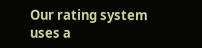Our rating system uses a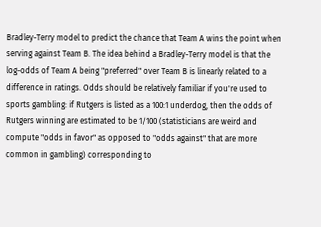Bradley-Terry model to predict the chance that Team A wins the point when serving against Team B. The idea behind a Bradley-Terry model is that the log-odds of Team A being "preferred" over Team B is linearly related to a difference in ratings. Odds should be relatively familiar if you're used to sports gambling: if Rutgers is listed as a 100:1 underdog, then the odds of Rutgers winning are estimated to be 1/100 (statisticians are weird and compute "odds in favor" as opposed to "odds against" that are more common in gambling) corresponding to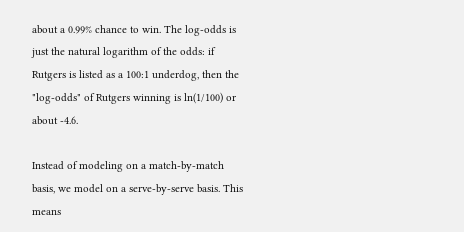about a 0.99% chance to win. The log-odds is just the natural logarithm of the odds: if Rutgers is listed as a 100:1 underdog, then the "log-odds" of Rutgers winning is ln(1/100) or about -4.6.

Instead of modeling on a match-by-match basis, we model on a serve-by-serve basis. This means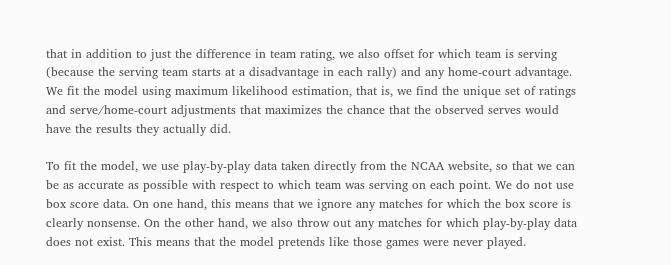that in addition to just the difference in team rating, we also offset for which team is serving (because the serving team starts at a disadvantage in each rally) and any home-court advantage. We fit the model using maximum likelihood estimation, that is, we find the unique set of ratings and serve/home-court adjustments that maximizes the chance that the observed serves would have the results they actually did.

To fit the model, we use play-by-play data taken directly from the NCAA website, so that we can be as accurate as possible with respect to which team was serving on each point. We do not use box score data. On one hand, this means that we ignore any matches for which the box score is clearly nonsense. On the other hand, we also throw out any matches for which play-by-play data does not exist. This means that the model pretends like those games were never played.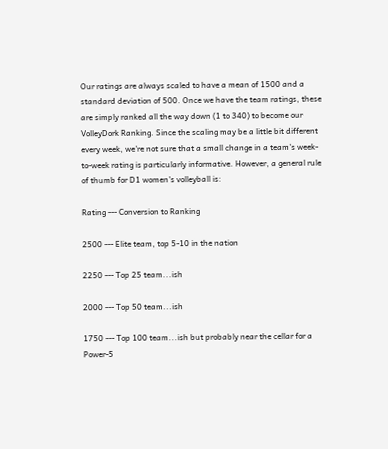Our ratings are always scaled to have a mean of 1500 and a standard deviation of 500. Once we have the team ratings, these are simply ranked all the way down (1 to 340) to become our VolleyDork Ranking. Since the scaling may be a little bit different every week, we're not sure that a small change in a team's week-to-week rating is particularly informative. However, a general rule of thumb for D1 women's volleyball is:

Rating --- Conversion to Ranking

2500 --- Elite team, top 5-10 in the nation

2250 --- Top 25 team...ish

2000 --- Top 50 team...ish

1750 --- Top 100 team...ish but probably near the cellar for a Power-5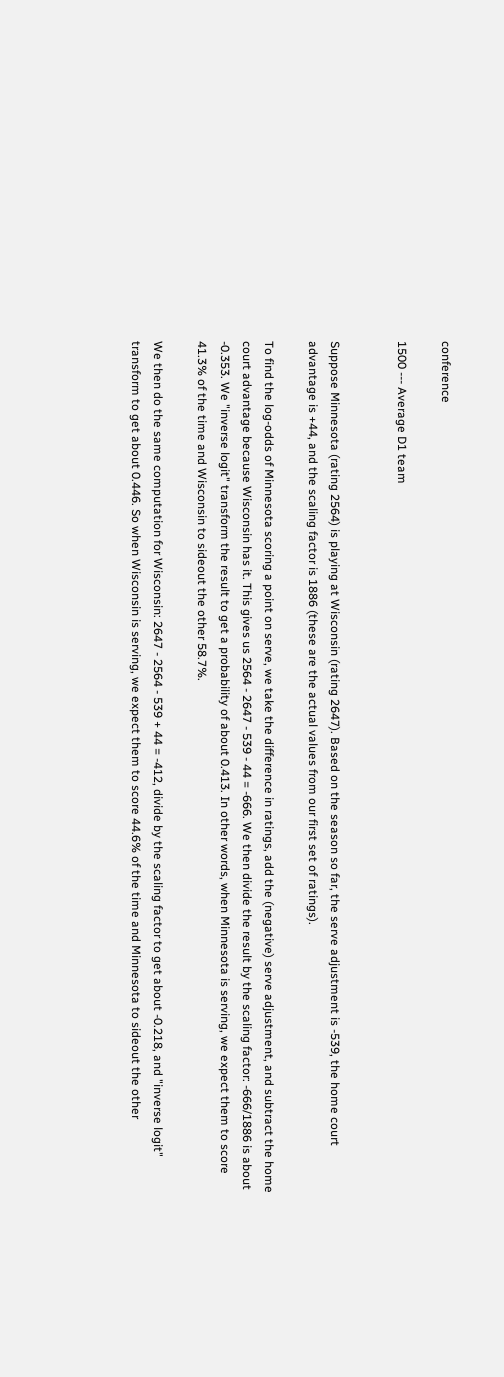conference

1500 --- Average D1 team


Suppose Minnesota (rating 2564) is playing at Wisconsin (rating 2647). Based on the season so far, the serve adjustment is -539, the home court advantage is +44, and the scaling factor is 1886 (these are the actual values from our first set of ratings).

To find the log-odds of Minnesota scoring a point on serve, we take the difference in ratings, add the (negative) serve adjustment, and subtract the home court advantage because Wisconsin has it. This gives us 2564 - 2647 - 539 - 44 = -666. We then divide the result by the scaling factor: -666/1886 is about -0.353. We "inverse logit" transform the result to get a probability of about 0.413. In other words, when Minnesota is serving, we expect them to score 41.3% of the time and Wisconsin to sideout the other 58.7%.

We then do the same computation for Wisconsin: 2647 - 2564 - 539 + 44 = -412, divide by the scaling factor to get about -0.218, and "inverse logit" transform to get about 0.446. So when Wisconsin is serving, we expect them to score 44.6% of the time and Minnesota to sideout the other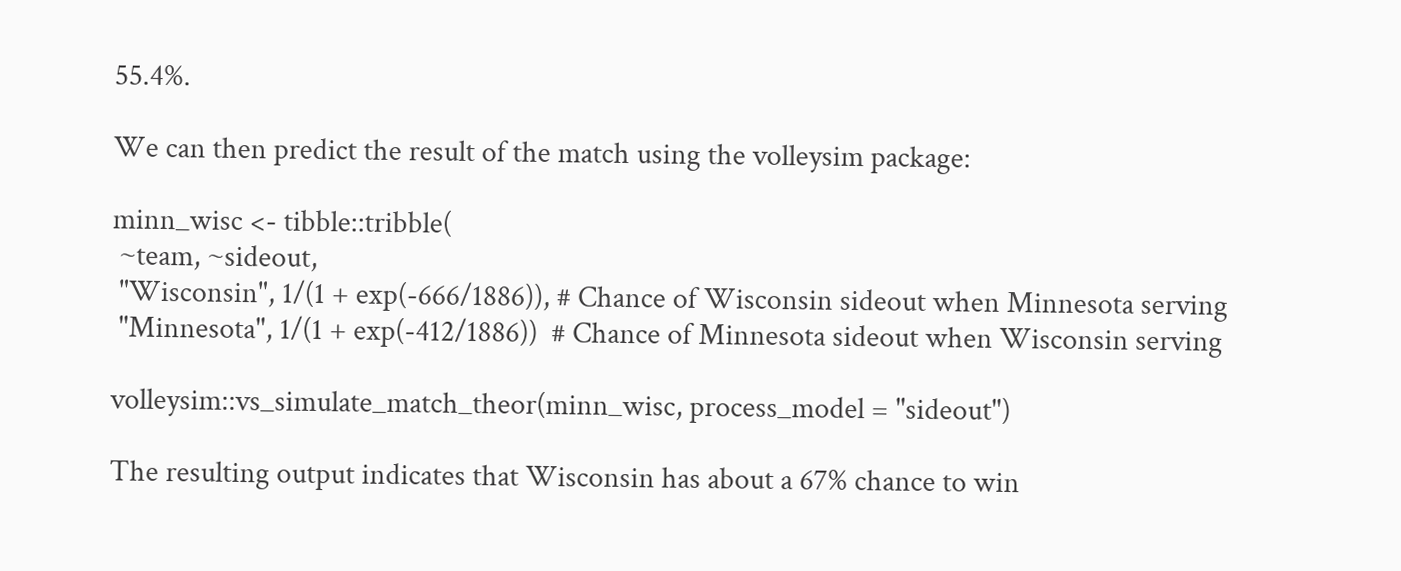55.4%.

We can then predict the result of the match using the volleysim package:

minn_wisc <- tibble::tribble(
 ~team, ~sideout,
 "Wisconsin", 1/(1 + exp(-666/1886)), # Chance of Wisconsin sideout when Minnesota serving
 "Minnesota", 1/(1 + exp(-412/1886))  # Chance of Minnesota sideout when Wisconsin serving

volleysim::vs_simulate_match_theor(minn_wisc, process_model = "sideout")

The resulting output indicates that Wisconsin has about a 67% chance to win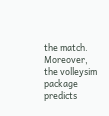the match. Moreover, the volleysim package predicts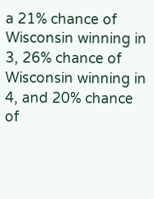a 21% chance of Wisconsin winning in 3, 26% chance of Wisconsin winning in 4, and 20% chance of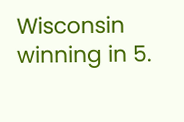Wisconsin winning in 5.